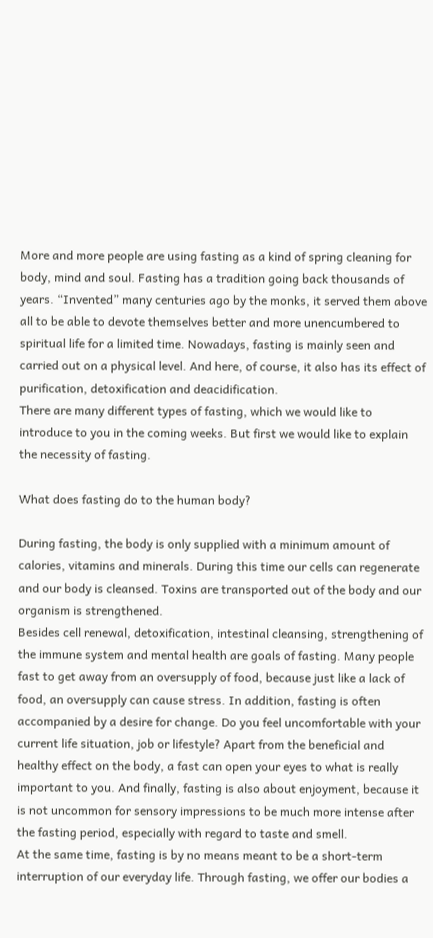More and more people are using fasting as a kind of spring cleaning for body, mind and soul. Fasting has a tradition going back thousands of years. “Invented” many centuries ago by the monks, it served them above all to be able to devote themselves better and more unencumbered to spiritual life for a limited time. Nowadays, fasting is mainly seen and carried out on a physical level. And here, of course, it also has its effect of purification, detoxification and deacidification.
There are many different types of fasting, which we would like to introduce to you in the coming weeks. But first we would like to explain the necessity of fasting.

What does fasting do to the human body?

During fasting, the body is only supplied with a minimum amount of calories, vitamins and minerals. During this time our cells can regenerate and our body is cleansed. Toxins are transported out of the body and our organism is strengthened.
Besides cell renewal, detoxification, intestinal cleansing, strengthening of the immune system and mental health are goals of fasting. Many people fast to get away from an oversupply of food, because just like a lack of food, an oversupply can cause stress. In addition, fasting is often accompanied by a desire for change. Do you feel uncomfortable with your current life situation, job or lifestyle? Apart from the beneficial and healthy effect on the body, a fast can open your eyes to what is really important to you. And finally, fasting is also about enjoyment, because it is not uncommon for sensory impressions to be much more intense after the fasting period, especially with regard to taste and smell.
At the same time, fasting is by no means meant to be a short-term interruption of our everyday life. Through fasting, we offer our bodies a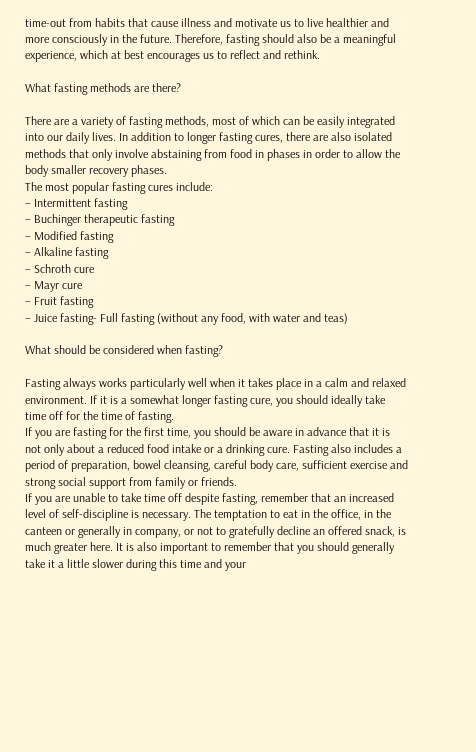time-out from habits that cause illness and motivate us to live healthier and more consciously in the future. Therefore, fasting should also be a meaningful experience, which at best encourages us to reflect and rethink.

What fasting methods are there?

There are a variety of fasting methods, most of which can be easily integrated into our daily lives. In addition to longer fasting cures, there are also isolated methods that only involve abstaining from food in phases in order to allow the body smaller recovery phases.
The most popular fasting cures include:
– Intermittent fasting
– Buchinger therapeutic fasting
– Modified fasting
– Alkaline fasting
– Schroth cure
– Mayr cure
– Fruit fasting
– Juice fasting- Full fasting (without any food, with water and teas)

What should be considered when fasting?

Fasting always works particularly well when it takes place in a calm and relaxed environment. If it is a somewhat longer fasting cure, you should ideally take time off for the time of fasting.
If you are fasting for the first time, you should be aware in advance that it is not only about a reduced food intake or a drinking cure. Fasting also includes a period of preparation, bowel cleansing, careful body care, sufficient exercise and strong social support from family or friends.
If you are unable to take time off despite fasting, remember that an increased level of self-discipline is necessary. The temptation to eat in the office, in the canteen or generally in company, or not to gratefully decline an offered snack, is much greater here. It is also important to remember that you should generally take it a little slower during this time and your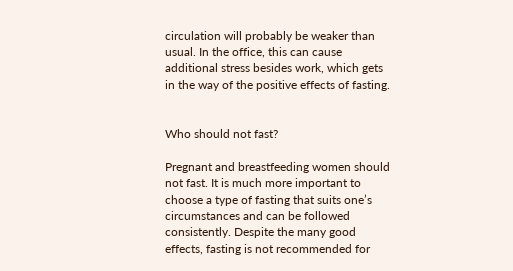circulation will probably be weaker than usual. In the office, this can cause additional stress besides work, which gets in the way of the positive effects of fasting.


Who should not fast?

Pregnant and breastfeeding women should not fast. It is much more important to choose a type of fasting that suits one’s circumstances and can be followed consistently. Despite the many good effects, fasting is not recommended for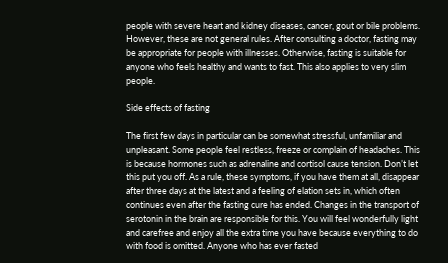people with severe heart and kidney diseases, cancer, gout or bile problems. However, these are not general rules. After consulting a doctor, fasting may be appropriate for people with illnesses. Otherwise, fasting is suitable for anyone who feels healthy and wants to fast. This also applies to very slim people.

Side effects of fasting

The first few days in particular can be somewhat stressful, unfamiliar and unpleasant. Some people feel restless, freeze or complain of headaches. This is because hormones such as adrenaline and cortisol cause tension. Don’t let this put you off. As a rule, these symptoms, if you have them at all, disappear after three days at the latest and a feeling of elation sets in, which often continues even after the fasting cure has ended. Changes in the transport of serotonin in the brain are responsible for this. You will feel wonderfully light and carefree and enjoy all the extra time you have because everything to do with food is omitted. Anyone who has ever fasted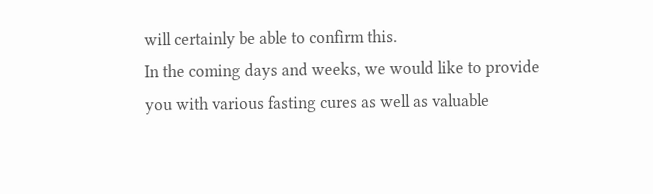will certainly be able to confirm this.
In the coming days and weeks, we would like to provide you with various fasting cures as well as valuable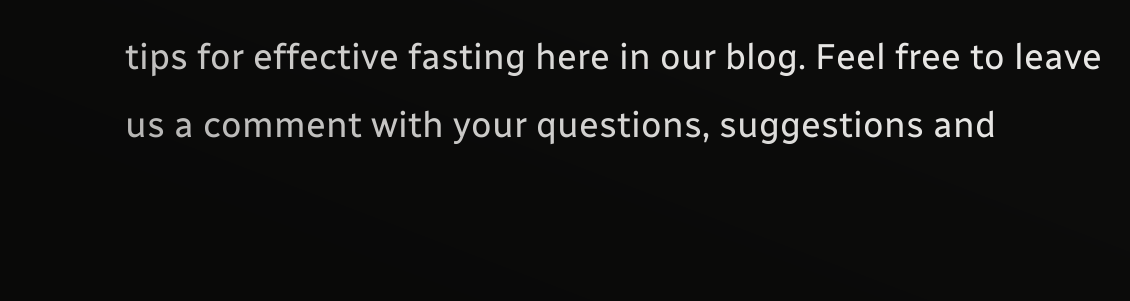tips for effective fasting here in our blog. Feel free to leave us a comment with your questions, suggestions and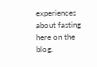experiences about fasting here on the blog.